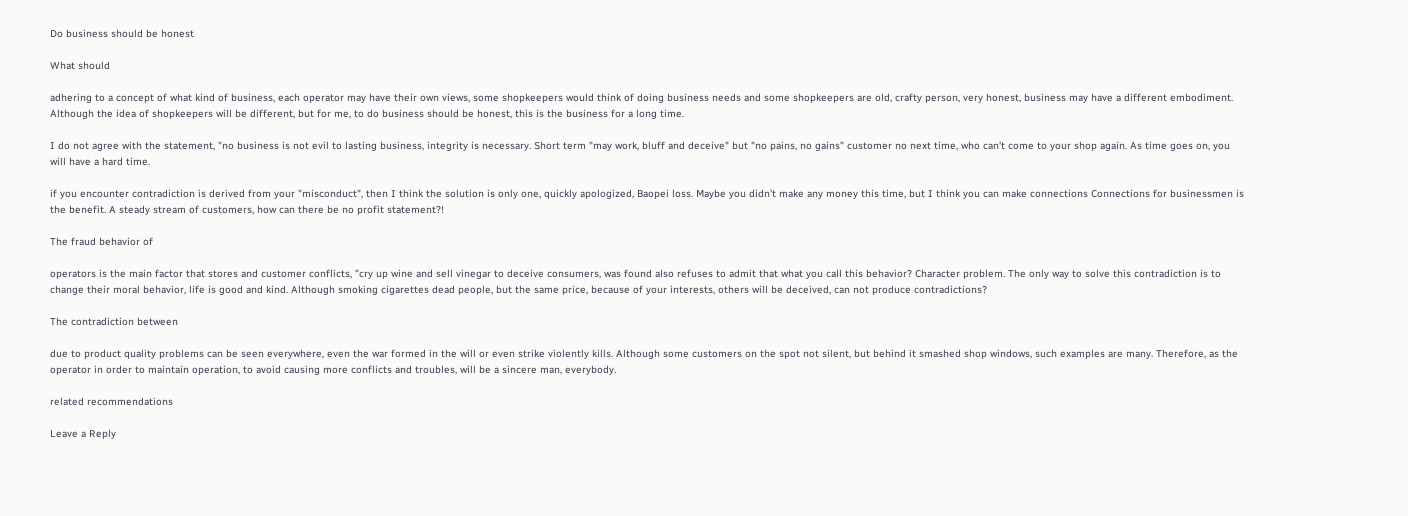Do business should be honest

What should

adhering to a concept of what kind of business, each operator may have their own views, some shopkeepers would think of doing business needs and some shopkeepers are old, crafty person, very honest, business may have a different embodiment. Although the idea of shopkeepers will be different, but for me, to do business should be honest, this is the business for a long time.

I do not agree with the statement, "no business is not evil to lasting business, integrity is necessary. Short term "may work, bluff and deceive" but "no pains, no gains" customer no next time, who can’t come to your shop again. As time goes on, you will have a hard time.

if you encounter contradiction is derived from your "misconduct", then I think the solution is only one, quickly apologized, Baopei loss. Maybe you didn’t make any money this time, but I think you can make connections Connections for businessmen is the benefit. A steady stream of customers, how can there be no profit statement?!

The fraud behavior of

operators is the main factor that stores and customer conflicts, "cry up wine and sell vinegar to deceive consumers, was found also refuses to admit that what you call this behavior? Character problem. The only way to solve this contradiction is to change their moral behavior, life is good and kind. Although smoking cigarettes dead people, but the same price, because of your interests, others will be deceived, can not produce contradictions?

The contradiction between

due to product quality problems can be seen everywhere, even the war formed in the will or even strike violently kills. Although some customers on the spot not silent, but behind it smashed shop windows, such examples are many. Therefore, as the operator in order to maintain operation, to avoid causing more conflicts and troubles, will be a sincere man, everybody.

related recommendations

Leave a Reply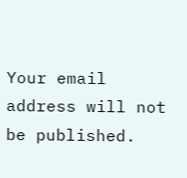Your email address will not be published.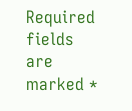Required fields are marked *